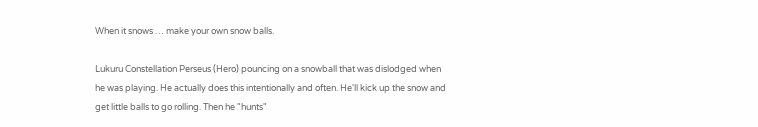When it snows … make your own snow balls.

Lukuru Constellation Perseus (Hero) pouncing on a snowball that was dislodged when he was playing. He actually does this intentionally and often. He'll kick up the snow and get little balls to go rolling. Then he "hunts"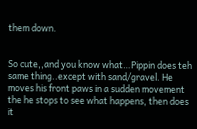them down.


So cute,,and you know what…Pippin does teh same thing..except with sand/gravel. He moves his front paws in a sudden movement the he stops to see what happens, then does it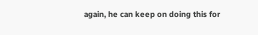again, he can keep on doing this for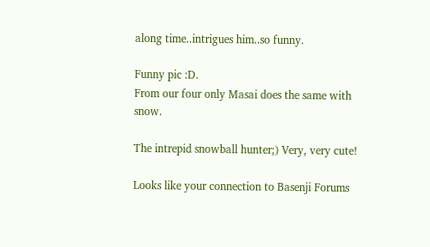along time..intrigues him..so funny.

Funny pic :D.
From our four only Masai does the same with snow.

The intrepid snowball hunter;) Very, very cute!

Looks like your connection to Basenji Forums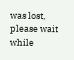was lost, please wait while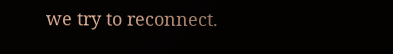we try to reconnect.